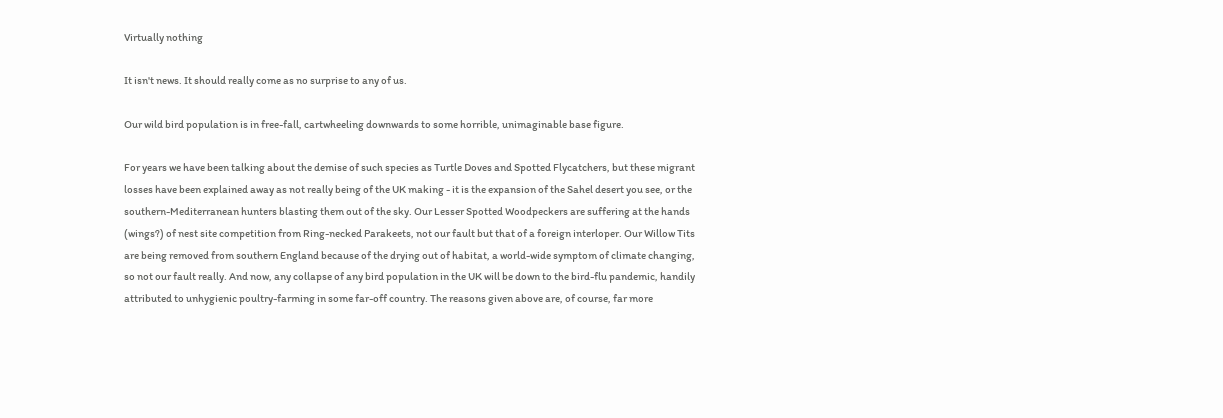Virtually nothing

It isn't news. It should really come as no surprise to any of us.

Our wild bird population is in free-fall, cartwheeling downwards to some horrible, unimaginable base figure.

For years we have been talking about the demise of such species as Turtle Doves and Spotted Flycatchers, but these migrant losses have been explained away as not really being of the UK making - it is the expansion of the Sahel desert you see, or the southern-Mediterranean hunters blasting them out of the sky. Our Lesser Spotted Woodpeckers are suffering at the hands (wings?) of nest site competition from Ring-necked Parakeets, not our fault but that of a foreign interloper. Our Willow Tits are being removed from southern England because of the drying out of habitat, a world-wide symptom of climate changing, so not our fault really. And now, any collapse of any bird population in the UK will be down to the bird-flu pandemic, handily attributed to unhygienic poultry-farming in some far-off country. The reasons given above are, of course, far more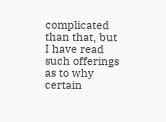complicated than that, but I have read such offerings as to why certain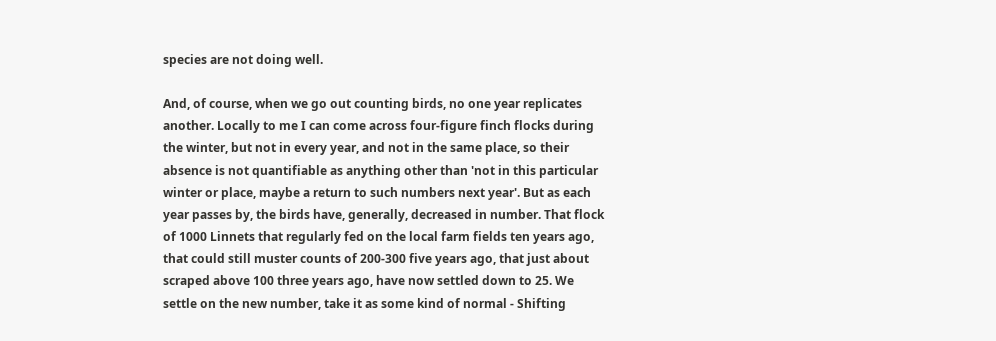species are not doing well.

And, of course, when we go out counting birds, no one year replicates another. Locally to me I can come across four-figure finch flocks during the winter, but not in every year, and not in the same place, so their absence is not quantifiable as anything other than 'not in this particular winter or place, maybe a return to such numbers next year'. But as each year passes by, the birds have, generally, decreased in number. That flock of 1000 Linnets that regularly fed on the local farm fields ten years ago, that could still muster counts of 200-300 five years ago, that just about scraped above 100 three years ago, have now settled down to 25. We settle on the new number, take it as some kind of normal - Shifting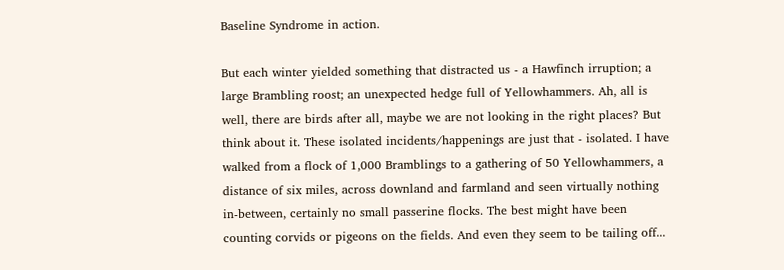Baseline Syndrome in action.

But each winter yielded something that distracted us - a Hawfinch irruption; a large Brambling roost; an unexpected hedge full of Yellowhammers. Ah, all is well, there are birds after all, maybe we are not looking in the right places? But think about it. These isolated incidents/happenings are just that - isolated. I have walked from a flock of 1,000 Bramblings to a gathering of 50 Yellowhammers, a distance of six miles, across downland and farmland and seen virtually nothing in-between, certainly no small passerine flocks. The best might have been counting corvids or pigeons on the fields. And even they seem to be tailing off...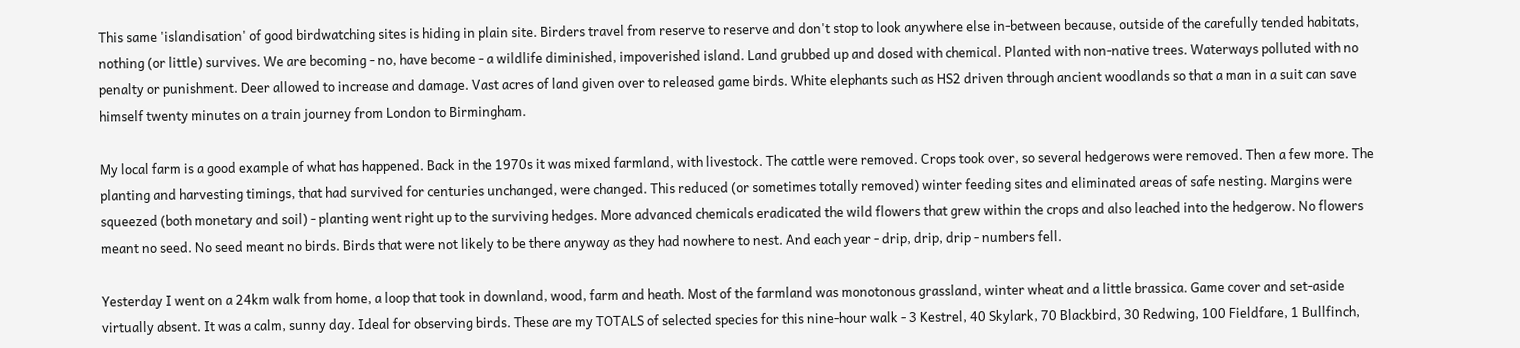This same 'islandisation' of good birdwatching sites is hiding in plain site. Birders travel from reserve to reserve and don't stop to look anywhere else in-between because, outside of the carefully tended habitats, nothing (or little) survives. We are becoming - no, have become - a wildlife diminished, impoverished island. Land grubbed up and dosed with chemical. Planted with non-native trees. Waterways polluted with no penalty or punishment. Deer allowed to increase and damage. Vast acres of land given over to released game birds. White elephants such as HS2 driven through ancient woodlands so that a man in a suit can save himself twenty minutes on a train journey from London to Birmingham.

My local farm is a good example of what has happened. Back in the 1970s it was mixed farmland, with livestock. The cattle were removed. Crops took over, so several hedgerows were removed. Then a few more. The planting and harvesting timings, that had survived for centuries unchanged, were changed. This reduced (or sometimes totally removed) winter feeding sites and eliminated areas of safe nesting. Margins were squeezed (both monetary and soil) - planting went right up to the surviving hedges. More advanced chemicals eradicated the wild flowers that grew within the crops and also leached into the hedgerow. No flowers meant no seed. No seed meant no birds. Birds that were not likely to be there anyway as they had nowhere to nest. And each year - drip, drip, drip - numbers fell.

Yesterday I went on a 24km walk from home, a loop that took in downland, wood, farm and heath. Most of the farmland was monotonous grassland, winter wheat and a little brassica. Game cover and set-aside virtually absent. It was a calm, sunny day. Ideal for observing birds. These are my TOTALS of selected species for this nine-hour walk - 3 Kestrel, 40 Skylark, 70 Blackbird, 30 Redwing, 100 Fieldfare, 1 Bullfinch,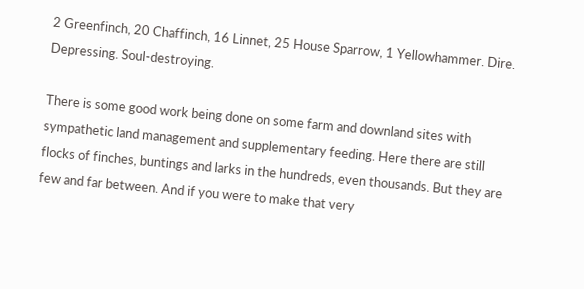2 Greenfinch, 20 Chaffinch, 16 Linnet, 25 House Sparrow, 1 Yellowhammer. Dire. Depressing. Soul-destroying.

There is some good work being done on some farm and downland sites with sympathetic land management and supplementary feeding. Here there are still flocks of finches, buntings and larks in the hundreds, even thousands. But they are few and far between. And if you were to make that very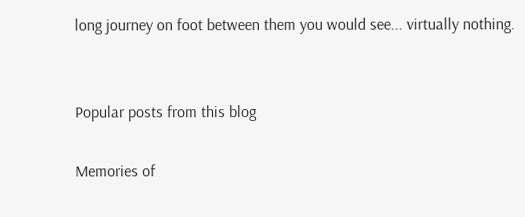long journey on foot between them you would see... virtually nothing.


Popular posts from this blog

Memories of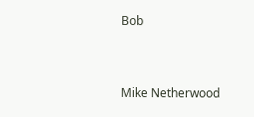Bob


Mike Netherwood